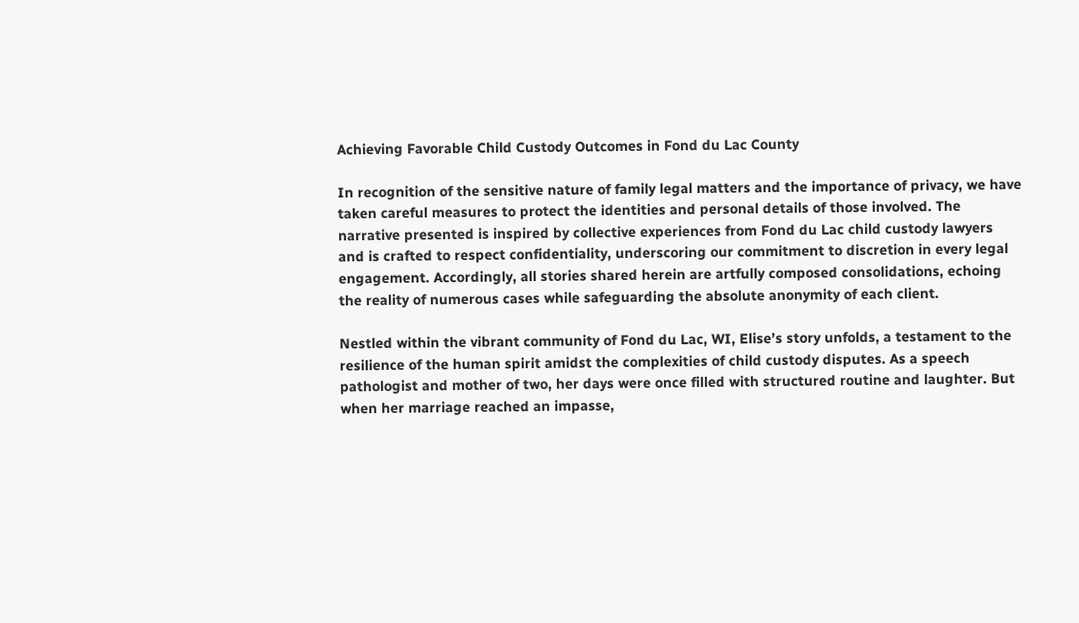Achieving Favorable Child Custody Outcomes in Fond du Lac County

In recognition of the sensitive nature of family legal matters and the importance of privacy, we have taken careful measures to protect the identities and personal details of those involved. The narrative presented is inspired by collective experiences from Fond du Lac child custody lawyers and is crafted to respect confidentiality, underscoring our commitment to discretion in every legal engagement. Accordingly, all stories shared herein are artfully composed consolidations, echoing the reality of numerous cases while safeguarding the absolute anonymity of each client.

Nestled within the vibrant community of Fond du Lac, WI, Elise’s story unfolds, a testament to the resilience of the human spirit amidst the complexities of child custody disputes. As a speech pathologist and mother of two, her days were once filled with structured routine and laughter. But when her marriage reached an impasse,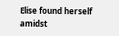Elise found herself amidst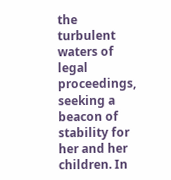the turbulent waters of legal proceedings, seeking a beacon of stability for her and her children. In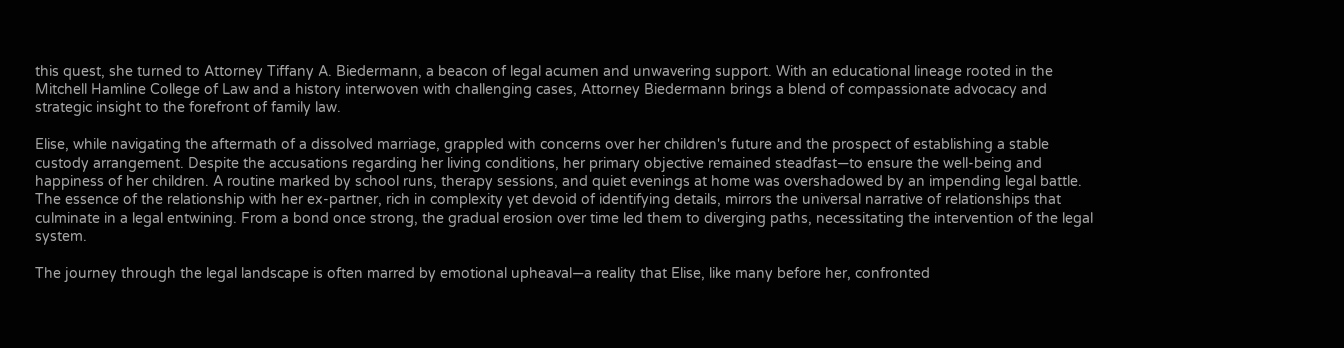this quest, she turned to Attorney Tiffany A. Biedermann, a beacon of legal acumen and unwavering support. With an educational lineage rooted in the Mitchell Hamline College of Law and a history interwoven with challenging cases, Attorney Biedermann brings a blend of compassionate advocacy and strategic insight to the forefront of family law.

Elise, while navigating the aftermath of a dissolved marriage, grappled with concerns over her children's future and the prospect of establishing a stable custody arrangement. Despite the accusations regarding her living conditions, her primary objective remained steadfast—to ensure the well-being and happiness of her children. A routine marked by school runs, therapy sessions, and quiet evenings at home was overshadowed by an impending legal battle. The essence of the relationship with her ex-partner, rich in complexity yet devoid of identifying details, mirrors the universal narrative of relationships that culminate in a legal entwining. From a bond once strong, the gradual erosion over time led them to diverging paths, necessitating the intervention of the legal system.

The journey through the legal landscape is often marred by emotional upheaval—a reality that Elise, like many before her, confronted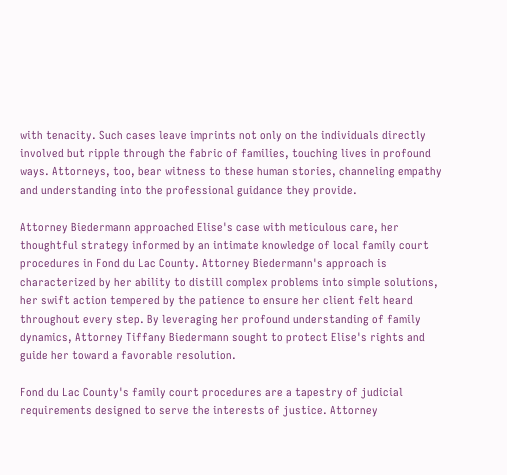with tenacity. Such cases leave imprints not only on the individuals directly involved but ripple through the fabric of families, touching lives in profound ways. Attorneys, too, bear witness to these human stories, channeling empathy and understanding into the professional guidance they provide.

Attorney Biedermann approached Elise's case with meticulous care, her thoughtful strategy informed by an intimate knowledge of local family court procedures in Fond du Lac County. Attorney Biedermann's approach is characterized by her ability to distill complex problems into simple solutions, her swift action tempered by the patience to ensure her client felt heard throughout every step. By leveraging her profound understanding of family dynamics, Attorney Tiffany Biedermann sought to protect Elise's rights and guide her toward a favorable resolution.

Fond du Lac County's family court procedures are a tapestry of judicial requirements designed to serve the interests of justice. Attorney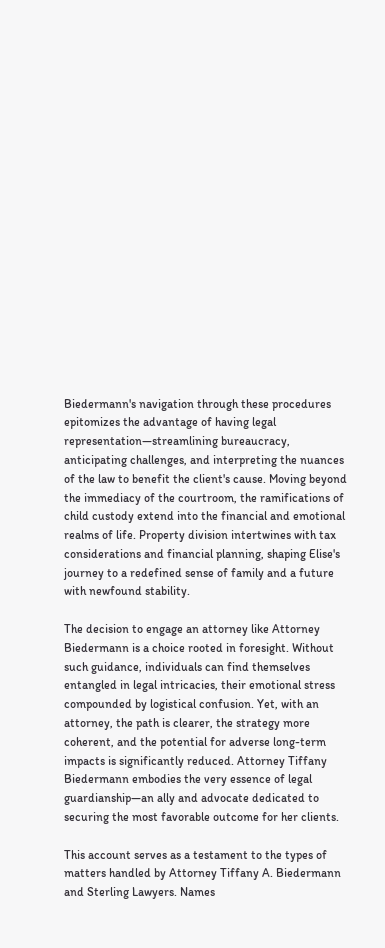Biedermann's navigation through these procedures epitomizes the advantage of having legal representation—streamlining bureaucracy, anticipating challenges, and interpreting the nuances of the law to benefit the client's cause. Moving beyond the immediacy of the courtroom, the ramifications of child custody extend into the financial and emotional realms of life. Property division intertwines with tax considerations and financial planning, shaping Elise's journey to a redefined sense of family and a future with newfound stability.

The decision to engage an attorney like Attorney Biedermann is a choice rooted in foresight. Without such guidance, individuals can find themselves entangled in legal intricacies, their emotional stress compounded by logistical confusion. Yet, with an attorney, the path is clearer, the strategy more coherent, and the potential for adverse long-term impacts is significantly reduced. Attorney Tiffany Biedermann embodies the very essence of legal guardianship—an ally and advocate dedicated to securing the most favorable outcome for her clients.

This account serves as a testament to the types of matters handled by Attorney Tiffany A. Biedermann and Sterling Lawyers. Names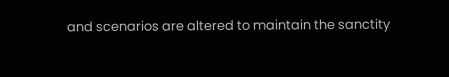and scenarios are altered to maintain the sanctity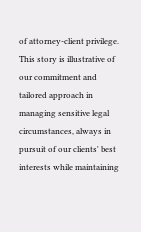of attorney-client privilege. This story is illustrative of our commitment and tailored approach in managing sensitive legal circumstances, always in pursuit of our clients' best interests while maintaining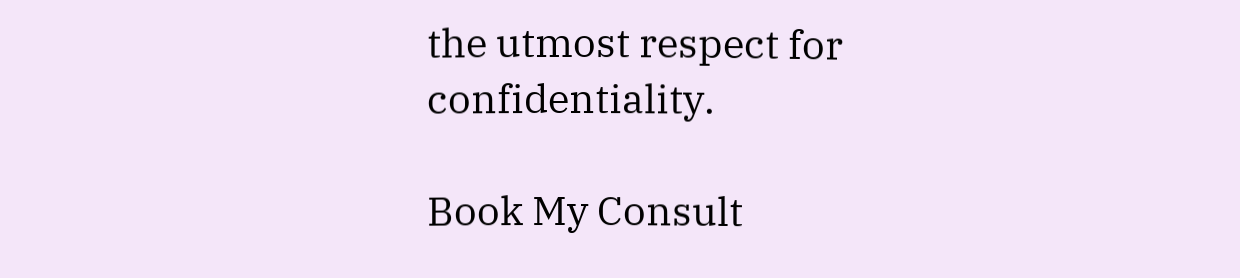the utmost respect for confidentiality.

Book My Consult